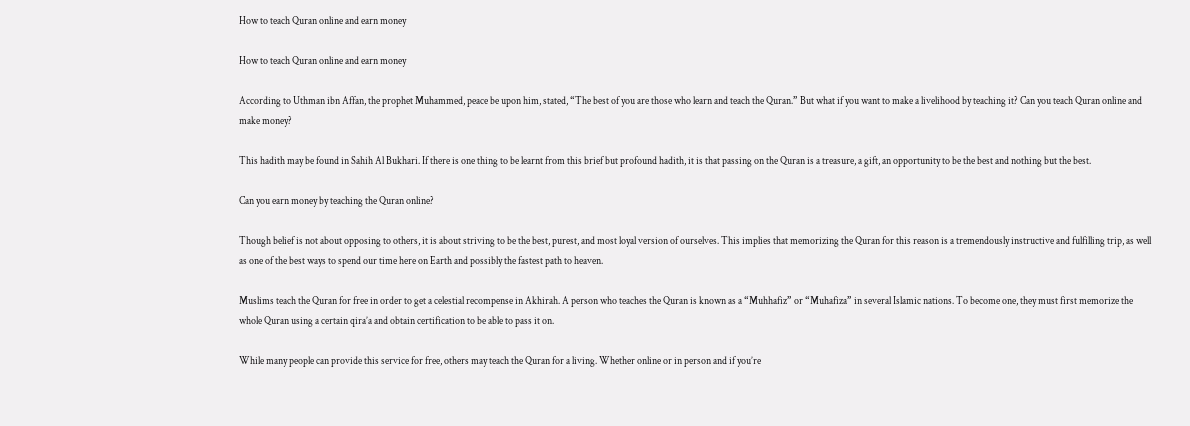How to teach Quran online and earn money

How to teach Quran online and earn money

According to Uthman ibn Affan, the prophet Muhammed, peace be upon him, stated, “The best of you are those who learn and teach the Quran.” But what if you want to make a livelihood by teaching it? Can you teach Quran online and make money?

This hadith may be found in Sahih Al Bukhari. If there is one thing to be learnt from this brief but profound hadith, it is that passing on the Quran is a treasure, a gift, an opportunity to be the best and nothing but the best.

Can you earn money by teaching the Quran online?

Though belief is not about opposing to others, it is about striving to be the best, purest, and most loyal version of ourselves. This implies that memorizing the Quran for this reason is a tremendously instructive and fulfilling trip, as well as one of the best ways to spend our time here on Earth and possibly the fastest path to heaven.

Muslims teach the Quran for free in order to get a celestial recompense in Akhirah. A person who teaches the Quran is known as a “Muhhafiz” or “Muhafiza” in several Islamic nations. To become one, they must first memorize the whole Quran using a certain qira’a and obtain certification to be able to pass it on.

While many people can provide this service for free, others may teach the Quran for a living. Whether online or in person and if you’re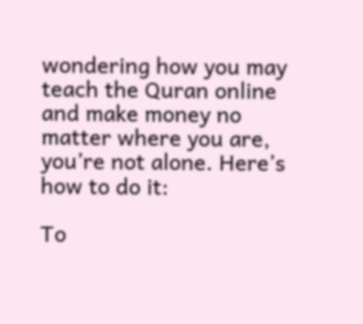wondering how you may teach the Quran online and make money no matter where you are, you’re not alone. Here’s how to do it:

To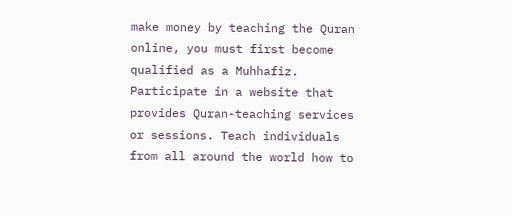make money by teaching the Quran online, you must first become qualified as a Muhhafiz. Participate in a website that provides Quran-teaching services or sessions. Teach individuals from all around the world how to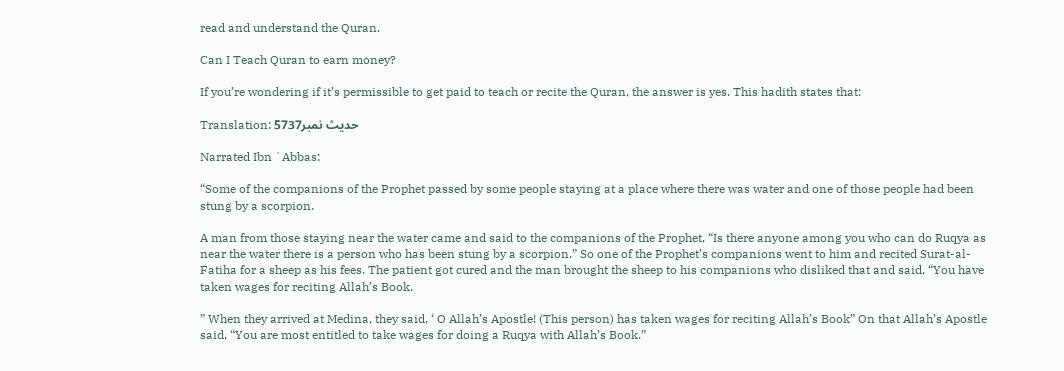read and understand the Quran.

Can I Teach Quran to earn money?

If you’re wondering if it’s permissible to get paid to teach or recite the Quran, the answer is yes. This hadith states that:

Translation: حدیث نمبر5737

Narrated Ibn `Abbas:

“Some of the companions of the Prophet passed by some people staying at a place where there was water and one of those people had been stung by a scorpion.

A man from those staying near the water came and said to the companions of the Prophet, “Is there anyone among you who can do Ruqya as near the water there is a person who has been stung by a scorpion.” So one of the Prophet’s companions went to him and recited Surat-al-Fatiha for a sheep as his fees. The patient got cured and the man brought the sheep to his companions who disliked that and said, “You have taken wages for reciting Allah’s Book.

” When they arrived at Medina, they said, ‘ O Allah’s Apostle! (This person) has taken wages for reciting Allah’s Book” On that Allah’s Apostle said, “You are most entitled to take wages for doing a Ruqya with Allah’s Book.”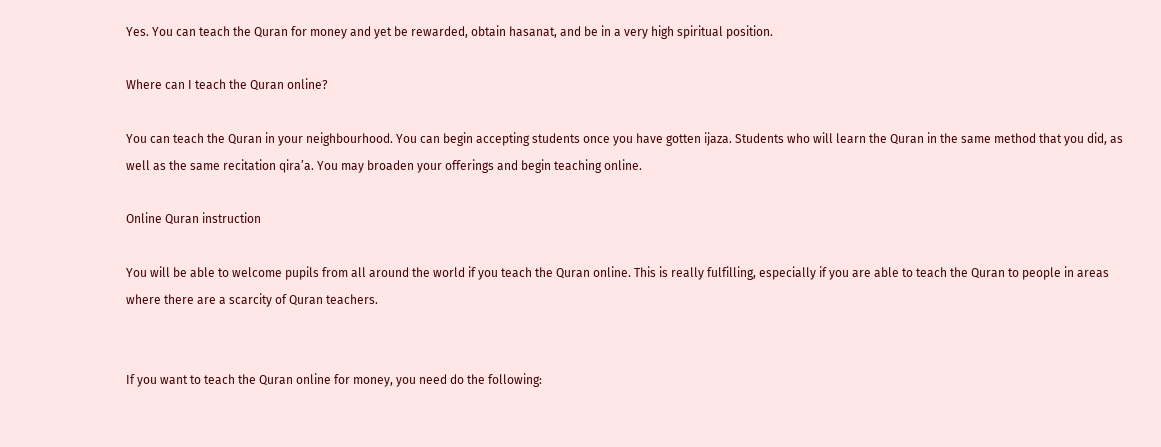Yes. You can teach the Quran for money and yet be rewarded, obtain hasanat, and be in a very high spiritual position.

Where can I teach the Quran online?

You can teach the Quran in your neighbourhood. You can begin accepting students once you have gotten ijaza. Students who will learn the Quran in the same method that you did, as well as the same recitation qira’a. You may broaden your offerings and begin teaching online.

Online Quran instruction

You will be able to welcome pupils from all around the world if you teach the Quran online. This is really fulfilling, especially if you are able to teach the Quran to people in areas where there are a scarcity of Quran teachers.


If you want to teach the Quran online for money, you need do the following: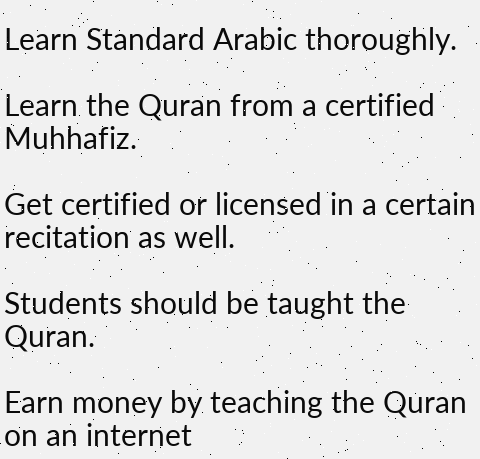Learn Standard Arabic thoroughly.

Learn the Quran from a certified Muhhafiz.

Get certified or licensed in a certain recitation as well.

Students should be taught the Quran.

Earn money by teaching the Quran on an internet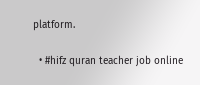platform.

  • #hifz quran teacher job online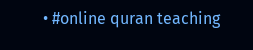• #online quran teaching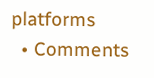platforms
  • Comments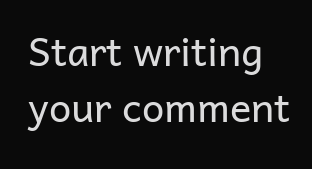Start writing your comment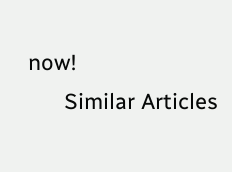now!
      Similar Articles